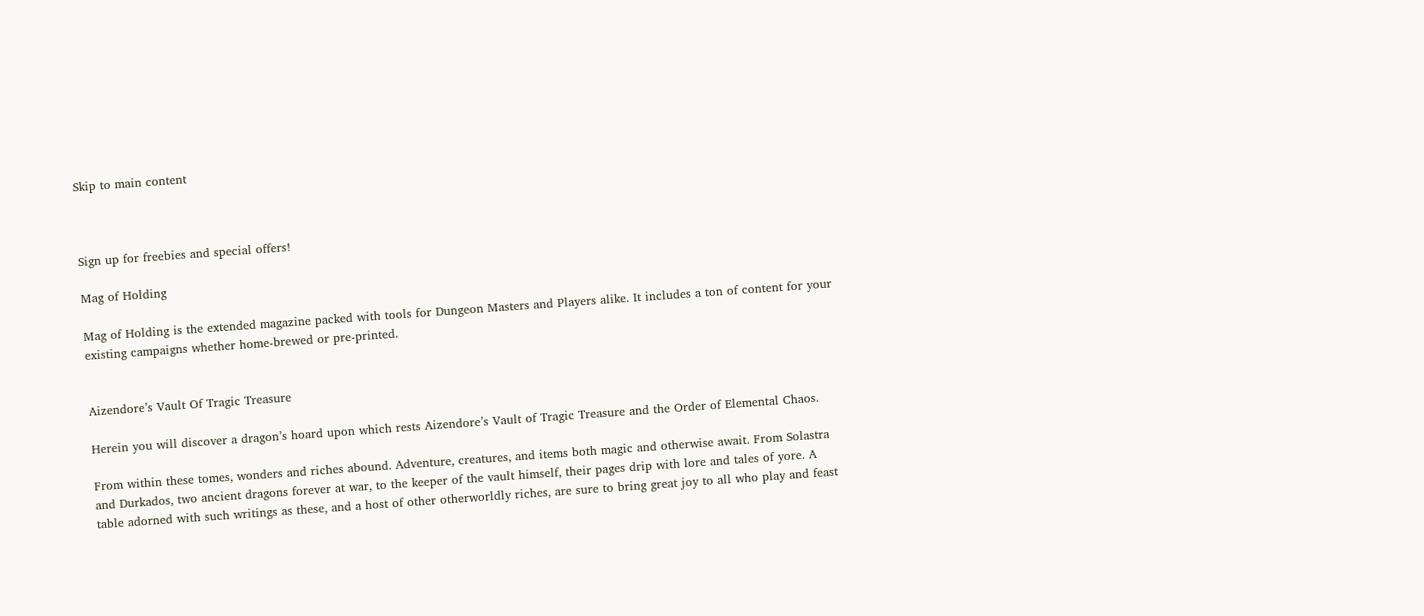Skip to main content



Sign up for freebies and special offers!

Mag of Holding

Mag of Holding is the extended magazine packed with tools for Dungeon Masters and Players alike. It includes a ton of content for your existing campaigns whether home-brewed or pre-printed.


Aizendore’s Vault Of Tragic Treasure

Herein you will discover a dragon’s hoard upon which rests Aizendore’s Vault of Tragic Treasure and the Order of Elemental Chaos.

From within these tomes, wonders and riches abound. Adventure, creatures, and items both magic and otherwise await. From Solastra and Durkados, two ancient dragons forever at war, to the keeper of the vault himself, their pages drip with lore and tales of yore. A table adorned with such writings as these, and a host of other otherworldly riches, are sure to bring great joy to all who play and feast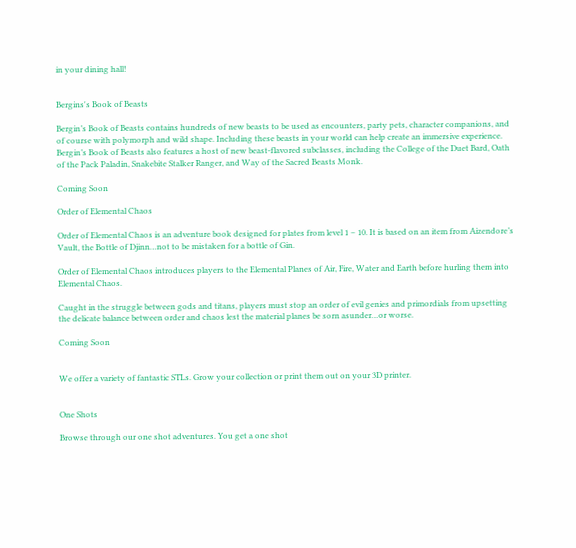in your dining hall!


Bergins's Book of Beasts

Bergin’s Book of Beasts contains hundreds of new beasts to be used as encounters, party pets, character companions, and of course with polymorph and wild shape. Including these beasts in your world can help create an immersive experience. Bergin’s Book of Beasts also features a host of new beast-flavored subclasses, including the College of the Duet Bard, Oath of the Pack Paladin, Snakebite Stalker Ranger, and Way of the Sacred Beasts Monk.

Coming Soon

Order of Elemental Chaos

Order of Elemental Chaos is an adventure book designed for plates from level 1 – 10. It is based on an item from Aizendore’s Vault, the Bottle of Djinn…not to be mistaken for a bottle of Gin.

Order of Elemental Chaos introduces players to the Elemental Planes of Air, Fire, Water and Earth before hurling them into Elemental Chaos.

Caught in the struggle between gods and titans, players must stop an order of evil genies and primordials from upsetting the delicate balance between order and chaos lest the material planes be sorn asunder…or worse.

Coming Soon


We offer a variety of fantastic STLs. Grow your collection or print them out on your 3D printer.


One Shots

Browse through our one shot adventures. You get a one shot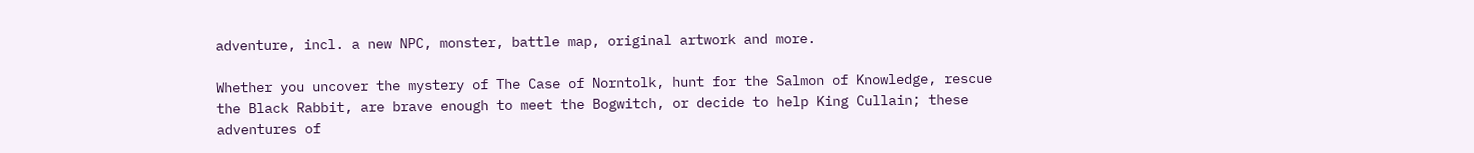adventure, incl. a new NPC, monster, battle map, original artwork and more.

Whether you uncover the mystery of The Case of Norntolk, hunt for the Salmon of Knowledge, rescue the Black Rabbit, are brave enough to meet the Bogwitch, or decide to help King Cullain; these adventures of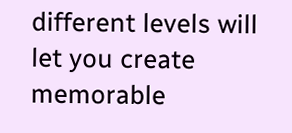different levels will let you create memorable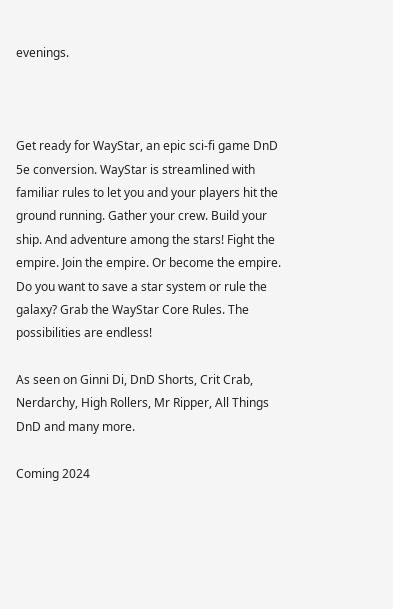evenings.



Get ready for WayStar, an epic sci-fi game DnD 5e conversion. WayStar is streamlined with familiar rules to let you and your players hit the ground running. Gather your crew. Build your ship. And adventure among the stars! Fight the empire. Join the empire. Or become the empire. Do you want to save a star system or rule the galaxy? Grab the WayStar Core Rules. The possibilities are endless!

As seen on Ginni Di, DnD Shorts, Crit Crab, Nerdarchy, High Rollers, Mr Ripper, All Things DnD and many more.

Coming 2024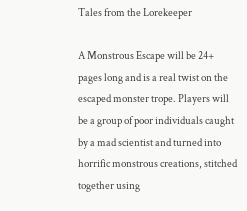Tales from the Lorekeeper

A Monstrous Escape will be 24+ pages long and is a real twist on the escaped monster trope. Players will be a group of poor individuals caught by a mad scientist and turned into horrific monstrous creations, stitched together using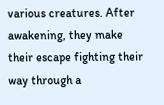various creatures. After awakening, they make their escape fighting their way through a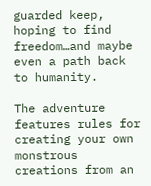guarded keep, hoping to find freedom…and maybe even a path back to humanity.

The adventure features rules for creating your own monstrous creations from an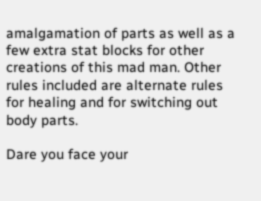amalgamation of parts as well as a few extra stat blocks for other creations of this mad man. Other rules included are alternate rules for healing and for switching out body parts.

Dare you face your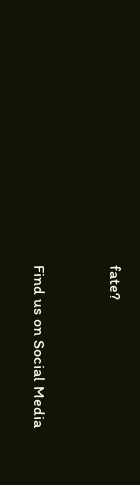fate?


Find us on Social Media